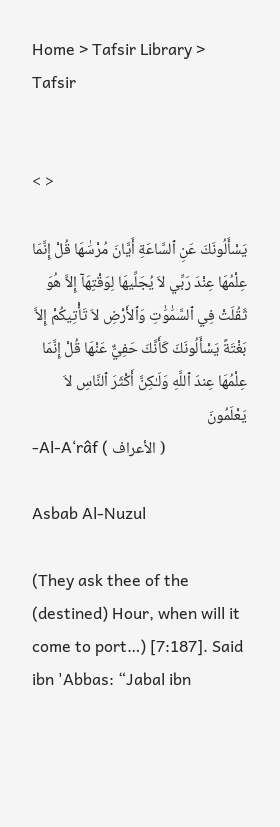Home > Tafsir Library > Tafsir


< >

يَسْأَلُونَكَ عَنِ ٱلسَّاعَةِ أَيَّانَ مُرْسَٰهَا قُلْ إِنَّمَا عِلْمُهَا عِنْدَ رَبِّي لاَ يُجَلِّيهَا لِوَقْتِهَآ إِلاَّ هُوَ ثَقُلَتْ فِي ٱلسَّمَٰوَٰتِ وَٱلأَرْضِ لاَ تَأْتِيكُمْ إِلاَّ بَغْتَةً يَسْأَلُونَكَ كَأَنَّكَ حَفِيٌّ عَنْهَا قُلْ إِنَّمَا عِلْمُهَا عِندَ ٱللَّهِ وَلَـٰكِنَّ أَكْثَرَ ٱلنَّاسِ لاَ يَعْلَمُونَ
-Al-A‘râf ( الأعراف )

Asbab Al-Nuzul

(They ask thee of the (destined) Hour, when will it come to port…) [7:187]. Said ibn 'Abbas: “Jabal ibn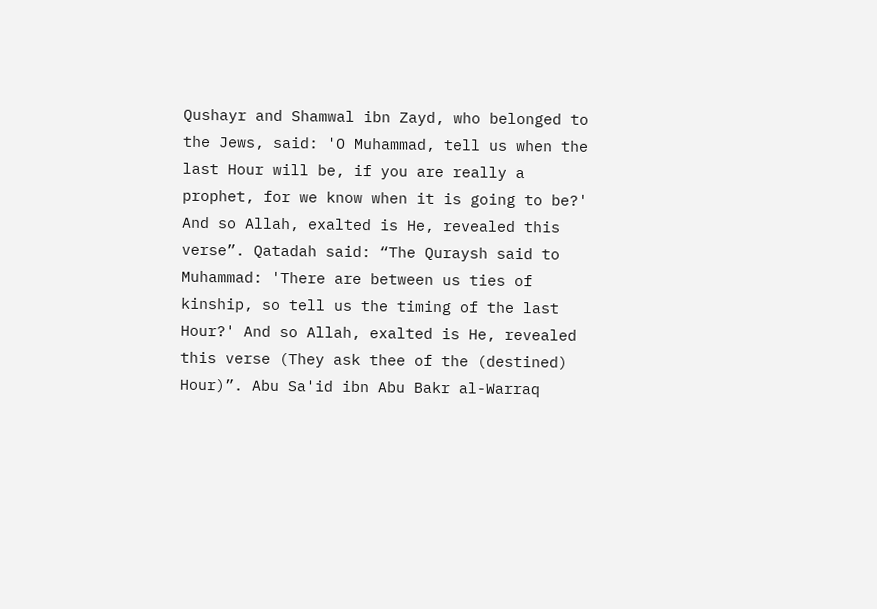Qushayr and Shamwal ibn Zayd, who belonged to the Jews, said: 'O Muhammad, tell us when the last Hour will be, if you are really a prophet, for we know when it is going to be?' And so Allah, exalted is He, revealed this verse”. Qatadah said: “The Quraysh said to Muhammad: 'There are between us ties of kinship, so tell us the timing of the last Hour?' And so Allah, exalted is He, revealed this verse (They ask thee of the (destined) Hour)”. Abu Sa'id ibn Abu Bakr al-Warraq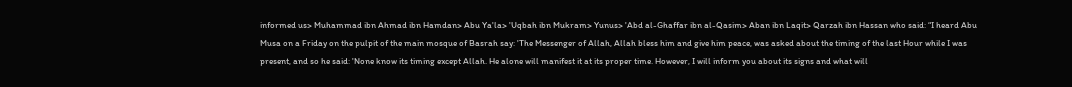informed us> Muhammad ibn Ahmad ibn Hamdan> Abu Ya'la> 'Uqbah ibn Mukram> Yunus> 'Abd al-Ghaffar ibn al-Qasim> Aban ibn Laqit> Qarzah ibn Hassan who said: “I heard Abu Musa on a Friday on the pulpit of the main mosque of Basrah say: 'The Messenger of Allah, Allah bless him and give him peace, was asked about the timing of the last Hour while I was present, and so he said: 'None know its timing except Allah. He alone will manifest it at its proper time. However, I will inform you about its signs and what will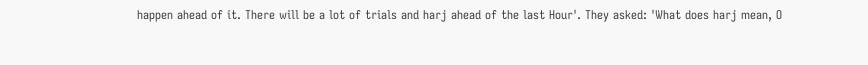happen ahead of it. There will be a lot of trials and harj ahead of the last Hour'. They asked: 'What does harj mean, O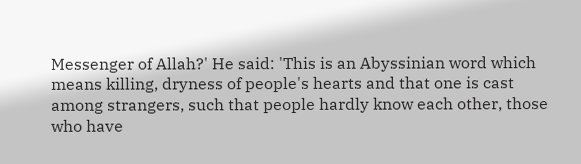Messenger of Allah?' He said: 'This is an Abyssinian word which means killing, dryness of people's hearts and that one is cast among strangers, such that people hardly know each other, those who have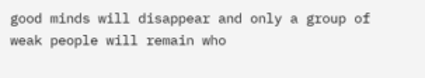good minds will disappear and only a group of weak people will remain who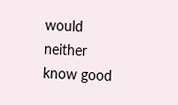would neither know good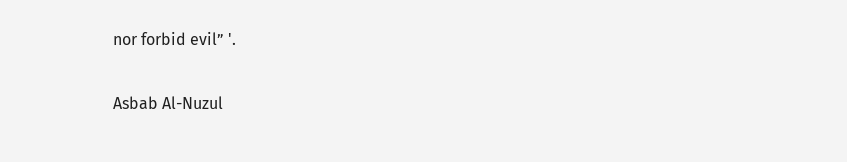nor forbid evil” '.

Asbab Al-Nuzul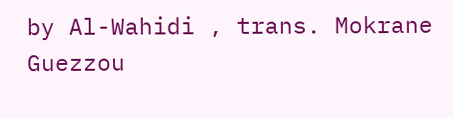by Al-Wahidi , trans. Mokrane Guezzou